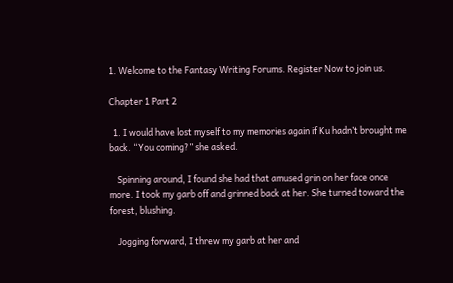1. Welcome to the Fantasy Writing Forums. Register Now to join us.

Chapter 1 Part 2

  1. I would have lost myself to my memories again if Ku hadn’t brought me back. “You coming?” she asked.

    Spinning around, I found she had that amused grin on her face once more. I took my garb off and grinned back at her. She turned toward the forest, blushing.

    Jogging forward, I threw my garb at her and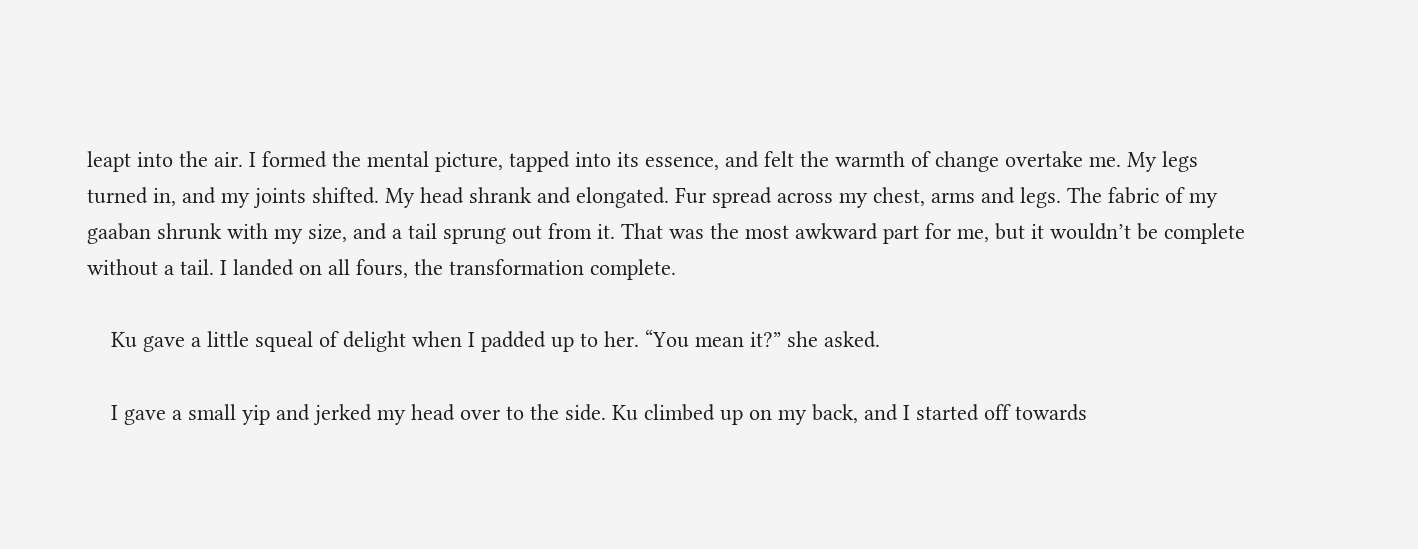leapt into the air. I formed the mental picture, tapped into its essence, and felt the warmth of change overtake me. My legs turned in, and my joints shifted. My head shrank and elongated. Fur spread across my chest, arms and legs. The fabric of my gaaban shrunk with my size, and a tail sprung out from it. That was the most awkward part for me, but it wouldn’t be complete without a tail. I landed on all fours, the transformation complete.

    Ku gave a little squeal of delight when I padded up to her. “You mean it?” she asked.

    I gave a small yip and jerked my head over to the side. Ku climbed up on my back, and I started off towards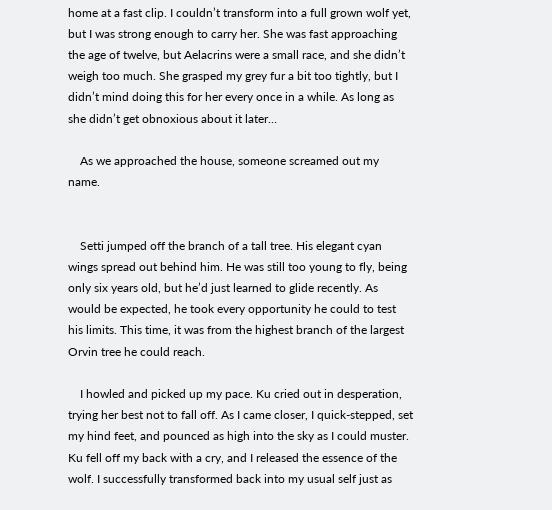home at a fast clip. I couldn’t transform into a full grown wolf yet, but I was strong enough to carry her. She was fast approaching the age of twelve, but Aelacrins were a small race, and she didn’t weigh too much. She grasped my grey fur a bit too tightly, but I didn’t mind doing this for her every once in a while. As long as she didn’t get obnoxious about it later…

    As we approached the house, someone screamed out my name.


    Setti jumped off the branch of a tall tree. His elegant cyan wings spread out behind him. He was still too young to fly, being only six years old, but he’d just learned to glide recently. As would be expected, he took every opportunity he could to test his limits. This time, it was from the highest branch of the largest Orvin tree he could reach.

    I howled and picked up my pace. Ku cried out in desperation, trying her best not to fall off. As I came closer, I quick-stepped, set my hind feet, and pounced as high into the sky as I could muster. Ku fell off my back with a cry, and I released the essence of the wolf. I successfully transformed back into my usual self just as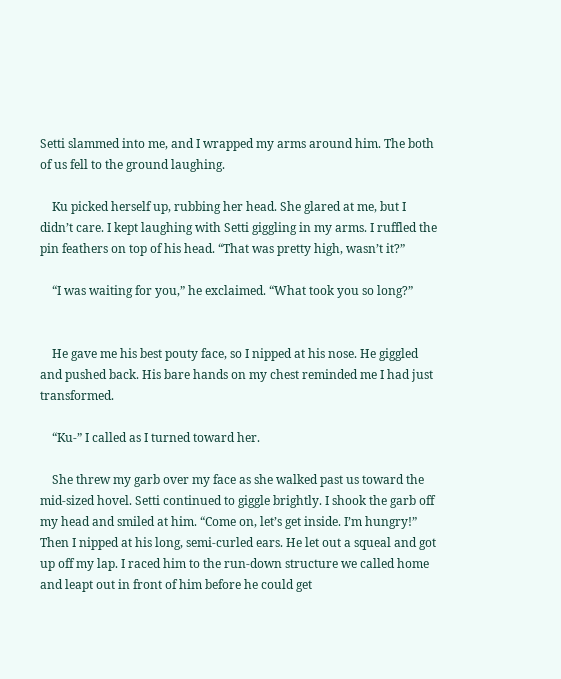Setti slammed into me, and I wrapped my arms around him. The both of us fell to the ground laughing.

    Ku picked herself up, rubbing her head. She glared at me, but I didn’t care. I kept laughing with Setti giggling in my arms. I ruffled the pin feathers on top of his head. “That was pretty high, wasn’t it?”

    “I was waiting for you,” he exclaimed. “What took you so long?”


    He gave me his best pouty face, so I nipped at his nose. He giggled and pushed back. His bare hands on my chest reminded me I had just transformed.

    “Ku-” I called as I turned toward her.

    She threw my garb over my face as she walked past us toward the mid-sized hovel. Setti continued to giggle brightly. I shook the garb off my head and smiled at him. “Come on, let’s get inside. I’m hungry!” Then I nipped at his long, semi-curled ears. He let out a squeal and got up off my lap. I raced him to the run-down structure we called home and leapt out in front of him before he could get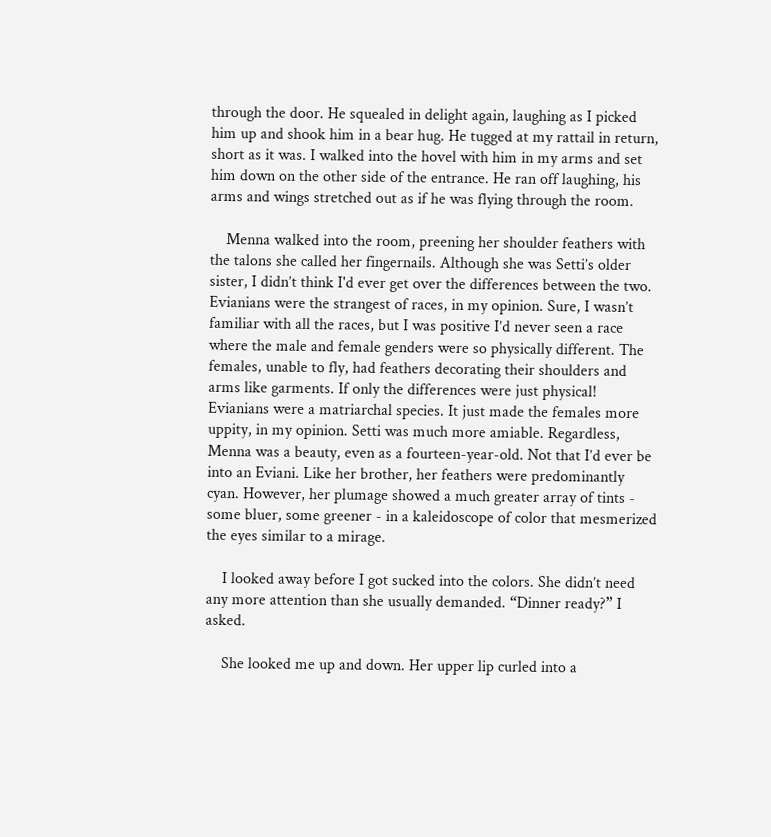through the door. He squealed in delight again, laughing as I picked him up and shook him in a bear hug. He tugged at my rattail in return, short as it was. I walked into the hovel with him in my arms and set him down on the other side of the entrance. He ran off laughing, his arms and wings stretched out as if he was flying through the room.

    Menna walked into the room, preening her shoulder feathers with the talons she called her fingernails. Although she was Setti’s older sister, I didn’t think I'd ever get over the differences between the two. Evianians were the strangest of races, in my opinion. Sure, I wasn’t familiar with all the races, but I was positive I’d never seen a race where the male and female genders were so physically different. The females, unable to fly, had feathers decorating their shoulders and arms like garments. If only the differences were just physical! Evianians were a matriarchal species. It just made the females more uppity, in my opinion. Setti was much more amiable. Regardless, Menna was a beauty, even as a fourteen-year-old. Not that I’d ever be into an Eviani. Like her brother, her feathers were predominantly cyan. However, her plumage showed a much greater array of tints - some bluer, some greener - in a kaleidoscope of color that mesmerized the eyes similar to a mirage.

    I looked away before I got sucked into the colors. She didn’t need any more attention than she usually demanded. “Dinner ready?” I asked.

    She looked me up and down. Her upper lip curled into a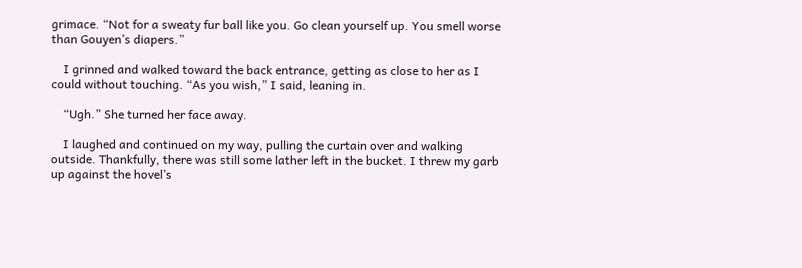grimace. “Not for a sweaty fur ball like you. Go clean yourself up. You smell worse than Gouyen’s diapers.”

    I grinned and walked toward the back entrance, getting as close to her as I could without touching. “As you wish,” I said, leaning in.

    “Ugh.” She turned her face away.

    I laughed and continued on my way, pulling the curtain over and walking outside. Thankfully, there was still some lather left in the bucket. I threw my garb up against the hovel’s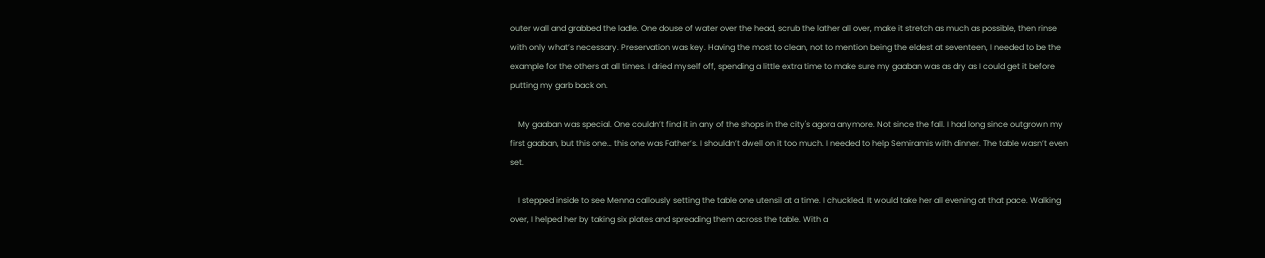outer wall and grabbed the ladle. One douse of water over the head, scrub the lather all over, make it stretch as much as possible, then rinse with only what’s necessary. Preservation was key. Having the most to clean, not to mention being the eldest at seventeen, I needed to be the example for the others at all times. I dried myself off, spending a little extra time to make sure my gaaban was as dry as I could get it before putting my garb back on.

    My gaaban was special. One couldn’t find it in any of the shops in the city's agora anymore. Not since the fall. I had long since outgrown my first gaaban, but this one… this one was Father’s. I shouldn’t dwell on it too much. I needed to help Semiramis with dinner. The table wasn’t even set.

    I stepped inside to see Menna callously setting the table one utensil at a time. I chuckled. It would take her all evening at that pace. Walking over, I helped her by taking six plates and spreading them across the table. With a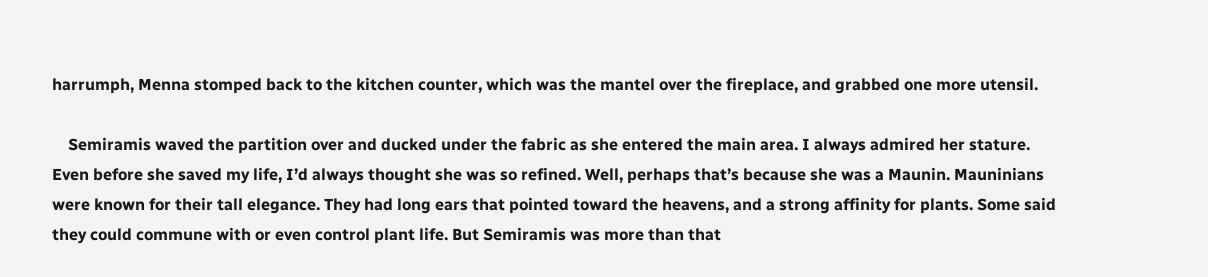harrumph, Menna stomped back to the kitchen counter, which was the mantel over the fireplace, and grabbed one more utensil.

    Semiramis waved the partition over and ducked under the fabric as she entered the main area. I always admired her stature. Even before she saved my life, I’d always thought she was so refined. Well, perhaps that’s because she was a Maunin. Mauninians were known for their tall elegance. They had long ears that pointed toward the heavens, and a strong affinity for plants. Some said they could commune with or even control plant life. But Semiramis was more than that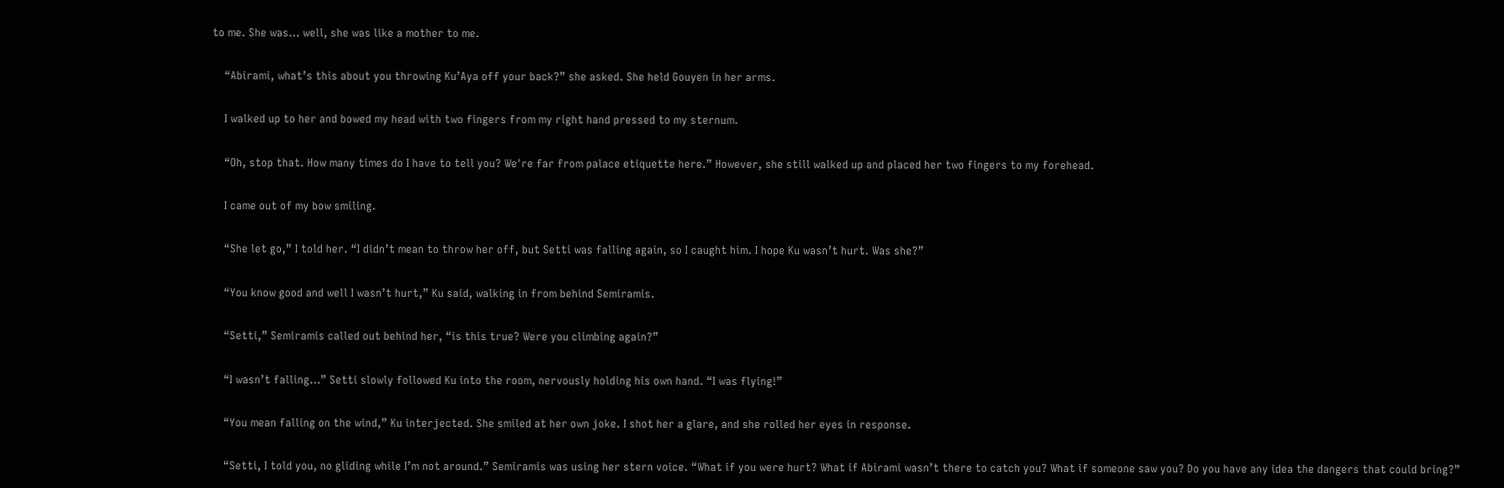to me. She was… well, she was like a mother to me.

    “Abirami, what’s this about you throwing Ku’Aya off your back?” she asked. She held Gouyen in her arms.

    I walked up to her and bowed my head with two fingers from my right hand pressed to my sternum.

    “Oh, stop that. How many times do I have to tell you? We're far from palace etiquette here.” However, she still walked up and placed her two fingers to my forehead.

    I came out of my bow smiling.

    “She let go,” I told her. “I didn’t mean to throw her off, but Setti was falling again, so I caught him. I hope Ku wasn’t hurt. Was she?”

    “You know good and well I wasn’t hurt,” Ku said, walking in from behind Semiramis.

    “Setti,” Semiramis called out behind her, “is this true? Were you climbing again?”

    “I wasn’t falling…” Setti slowly followed Ku into the room, nervously holding his own hand. “I was flying!”

    “You mean falling on the wind,” Ku interjected. She smiled at her own joke. I shot her a glare, and she rolled her eyes in response.

    “Setti, I told you, no gliding while I’m not around.” Semiramis was using her stern voice. “What if you were hurt? What if Abirami wasn’t there to catch you? What if someone saw you? Do you have any idea the dangers that could bring?”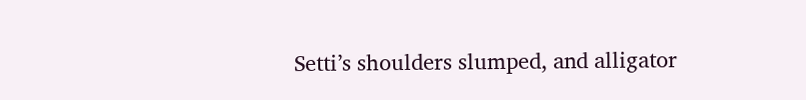Setti’s shoulders slumped, and alligator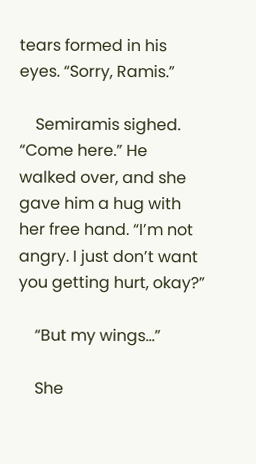tears formed in his eyes. “Sorry, Ramis.”

    Semiramis sighed. “Come here.” He walked over, and she gave him a hug with her free hand. “I’m not angry. I just don’t want you getting hurt, okay?”

    “But my wings…”

    She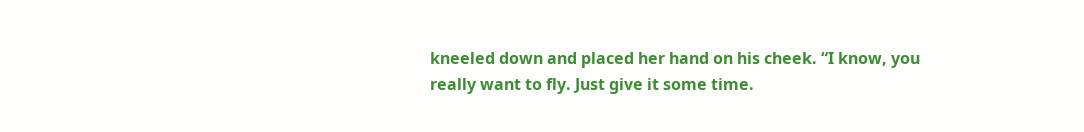kneeled down and placed her hand on his cheek. “I know, you really want to fly. Just give it some time.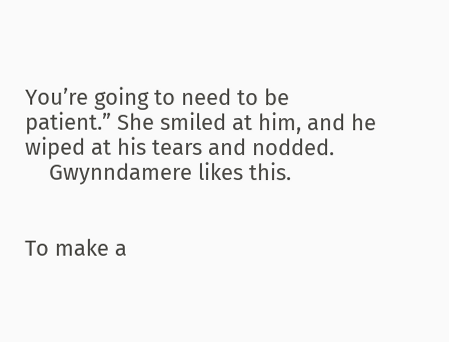You’re going to need to be patient.” She smiled at him, and he wiped at his tears and nodded.
    Gwynndamere likes this.


To make a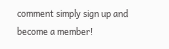comment simply sign up and become a member!